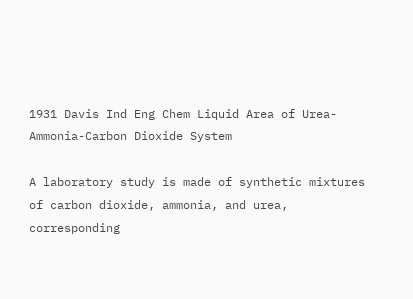1931 Davis Ind Eng Chem Liquid Area of Urea-Ammonia-Carbon Dioxide System

A laboratory study is made of synthetic mixtures of carbon dioxide, ammonia, and urea, corresponding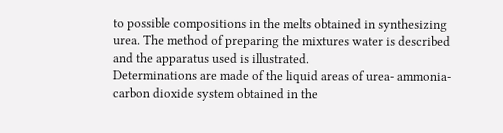to possible compositions in the melts obtained in synthesizing urea. The method of preparing the mixtures water is described and the apparatus used is illustrated.
Determinations are made of the liquid areas of urea- ammonia-carbon dioxide system obtained in the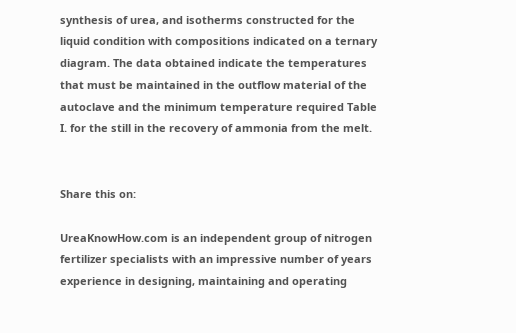synthesis of urea, and isotherms constructed for the liquid condition with compositions indicated on a ternary diagram. The data obtained indicate the temperatures that must be maintained in the outflow material of the autoclave and the minimum temperature required Table I. for the still in the recovery of ammonia from the melt.


Share this on:

UreaKnowHow.com is an independent group of nitrogen fertilizer specialists with an impressive number of years experience in designing, maintaining and operating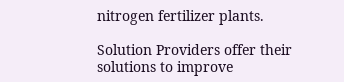nitrogen fertilizer plants.

Solution Providers offer their solutions to improve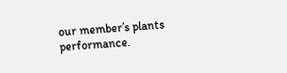our member’s plants performance.